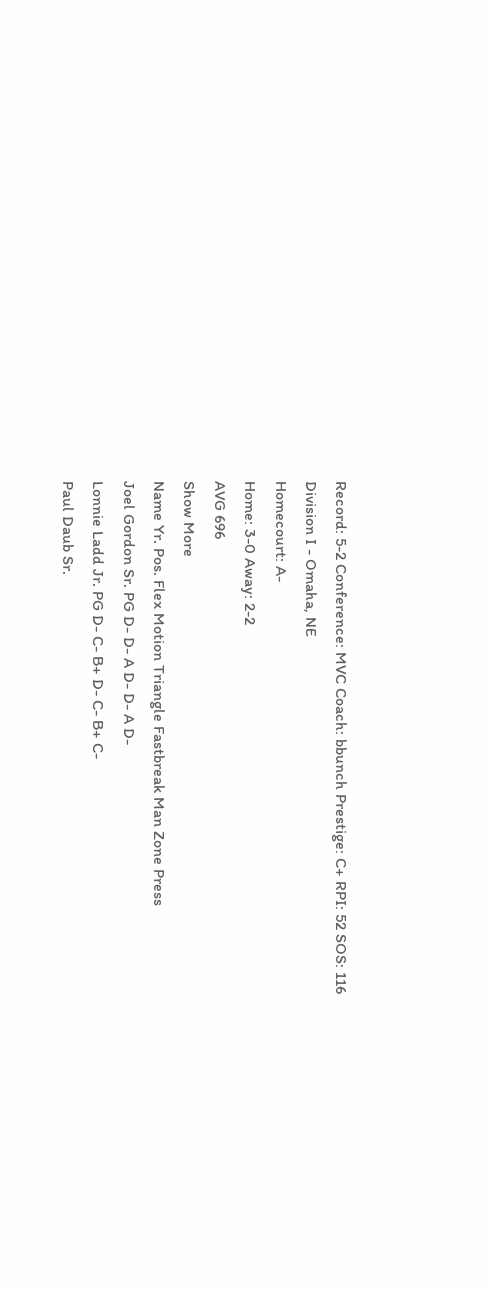Record: 5-2 Conference: MVC Coach: bbunch Prestige: C+ RPI: 52 SOS: 116
Division I - Omaha, NE
Homecourt: A-
Home: 3-0 Away: 2-2
AVG 696
Show More
Name Yr. Pos. Flex Motion Triangle Fastbreak Man Zone Press
Joel Gordon Sr. PG D- D- A D- D- A D-
Lonnie Ladd Jr. PG D- C- B+ D- C- B+ C-
Paul Daub Sr.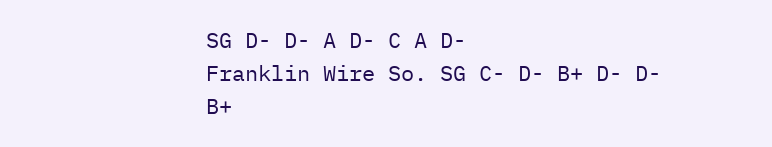SG D- D- A D- C A D-
Franklin Wire So. SG C- D- B+ D- D- B+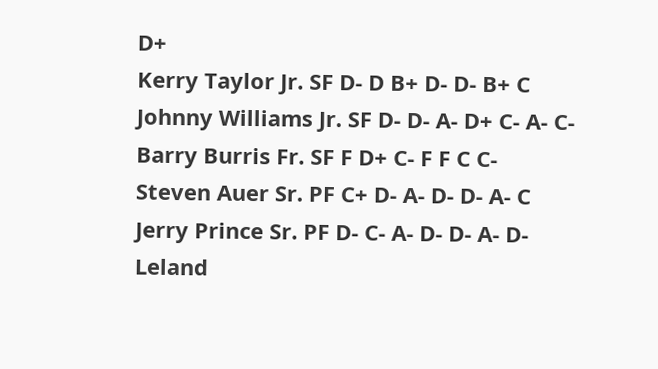D+
Kerry Taylor Jr. SF D- D B+ D- D- B+ C
Johnny Williams Jr. SF D- D- A- D+ C- A- C-
Barry Burris Fr. SF F D+ C- F F C C-
Steven Auer Sr. PF C+ D- A- D- D- A- C
Jerry Prince Sr. PF D- C- A- D- D- A- D-
Leland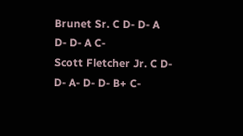Brunet Sr. C D- D- A D- D- A C-
Scott Fletcher Jr. C D- D- A- D- D- B+ C-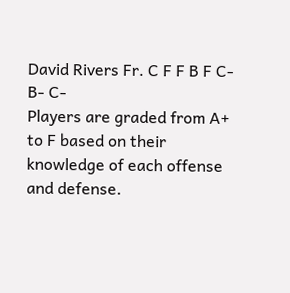David Rivers Fr. C F F B F C- B- C-
Players are graded from A+ to F based on their knowledge of each offense and defense.